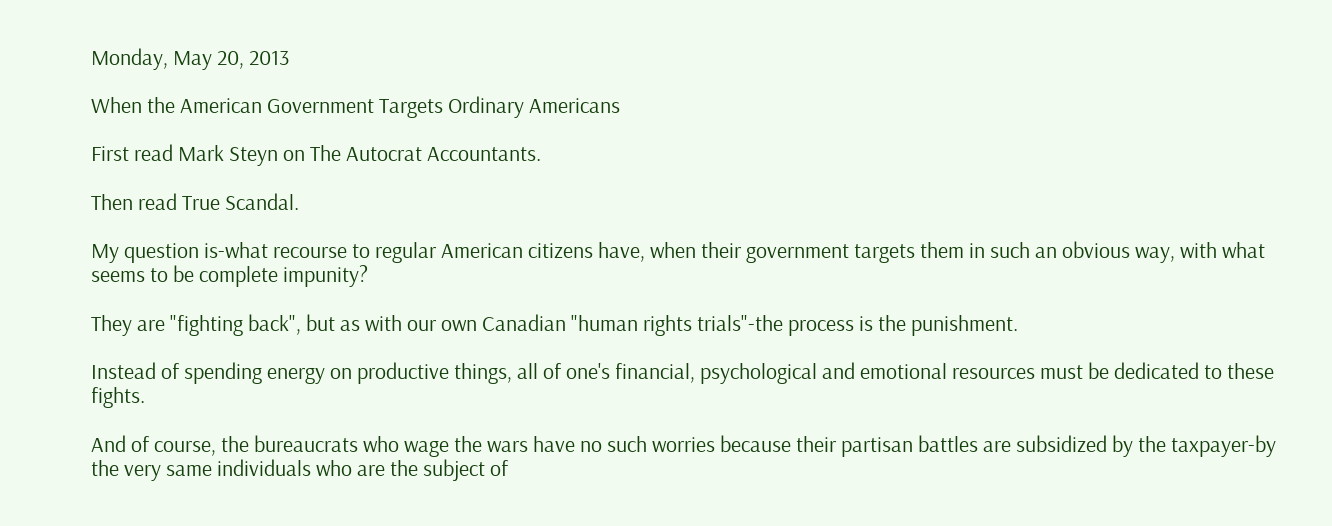Monday, May 20, 2013

When the American Government Targets Ordinary Americans

First read Mark Steyn on The Autocrat Accountants.

Then read True Scandal.

My question is-what recourse to regular American citizens have, when their government targets them in such an obvious way, with what seems to be complete impunity?

They are "fighting back", but as with our own Canadian "human rights trials"-the process is the punishment.

Instead of spending energy on productive things, all of one's financial, psychological and emotional resources must be dedicated to these fights.

And of course, the bureaucrats who wage the wars have no such worries because their partisan battles are subsidized by the taxpayer-by the very same individuals who are the subject of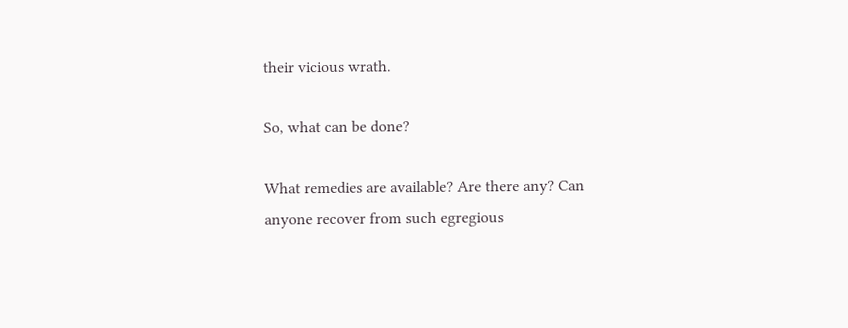their vicious wrath.

So, what can be done?

What remedies are available? Are there any? Can anyone recover from such egregious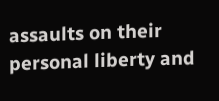assaults on their personal liberty and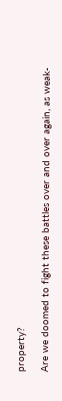property?

Are we doomed to fight these battles over and over again, as weak-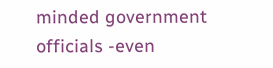minded government officials -even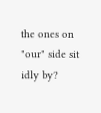the ones on "our" side sit idly by?